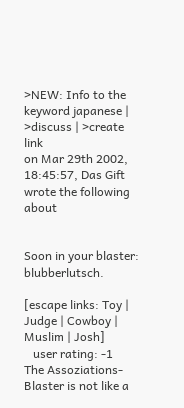>NEW: Info to the keyword japanese | >discuss | >create link
on Mar 29th 2002, 18:45:57, Das Gift wrote the following about


Soon in your blaster: blubberlutsch.

[escape links: Toy | Judge | Cowboy | Muslim | Josh]
   user rating: -1
The Assoziations-Blaster is not like a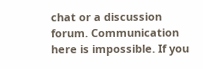chat or a discussion forum. Communication here is impossible. If you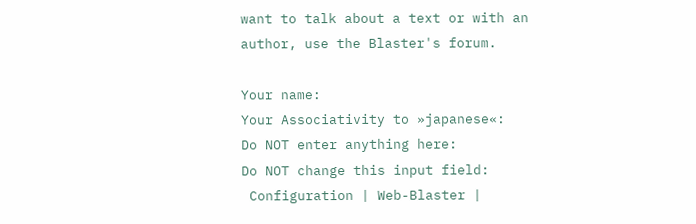want to talk about a text or with an author, use the Blaster's forum.

Your name:
Your Associativity to »japanese«:
Do NOT enter anything here:
Do NOT change this input field:
 Configuration | Web-Blaster |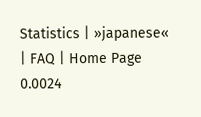Statistics | »japanese« | FAQ | Home Page
0.0024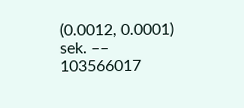(0.0012, 0.0001) sek. –– 103566017